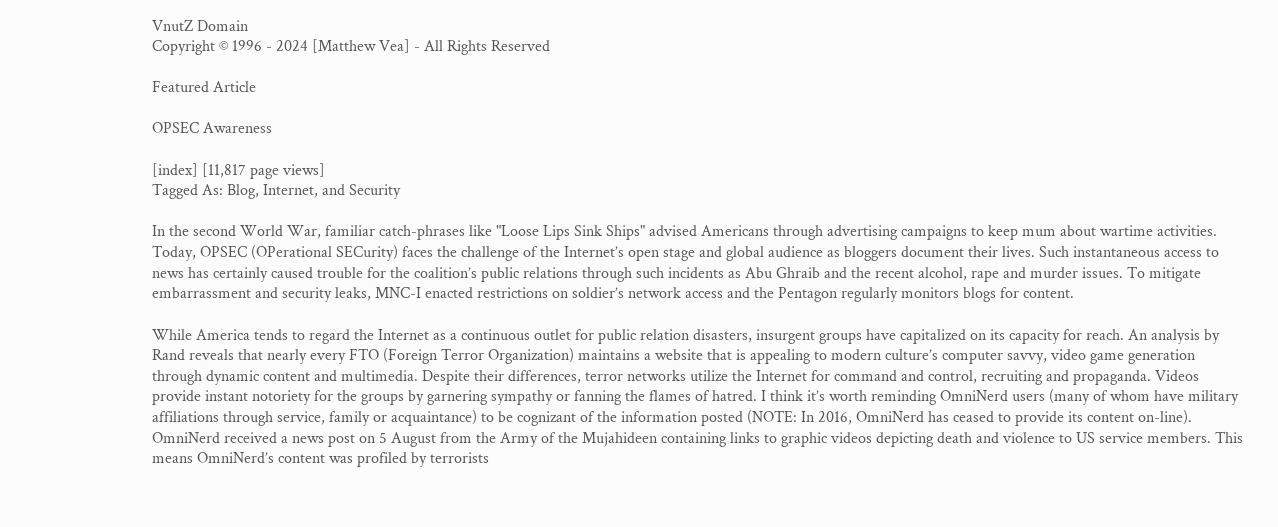VnutZ Domain
Copyright © 1996 - 2024 [Matthew Vea] - All Rights Reserved

Featured Article

OPSEC Awareness

[index] [11,817 page views]
Tagged As: Blog, Internet, and Security

In the second World War, familiar catch-phrases like "Loose Lips Sink Ships" advised Americans through advertising campaigns to keep mum about wartime activities. Today, OPSEC (OPerational SECurity) faces the challenge of the Internet’s open stage and global audience as bloggers document their lives. Such instantaneous access to news has certainly caused trouble for the coalition’s public relations through such incidents as Abu Ghraib and the recent alcohol, rape and murder issues. To mitigate embarrassment and security leaks, MNC-I enacted restrictions on soldier’s network access and the Pentagon regularly monitors blogs for content.

While America tends to regard the Internet as a continuous outlet for public relation disasters, insurgent groups have capitalized on its capacity for reach. An analysis by Rand reveals that nearly every FTO (Foreign Terror Organization) maintains a website that is appealing to modern culture’s computer savvy, video game generation through dynamic content and multimedia. Despite their differences, terror networks utilize the Internet for command and control, recruiting and propaganda. Videos provide instant notoriety for the groups by garnering sympathy or fanning the flames of hatred. I think it’s worth reminding OmniNerd users (many of whom have military affiliations through service, family or acquaintance) to be cognizant of the information posted (NOTE: In 2016, OmniNerd has ceased to provide its content on-line). OmniNerd received a news post on 5 August from the Army of the Mujahideen containing links to graphic videos depicting death and violence to US service members. This means OmniNerd’s content was profiled by terrorists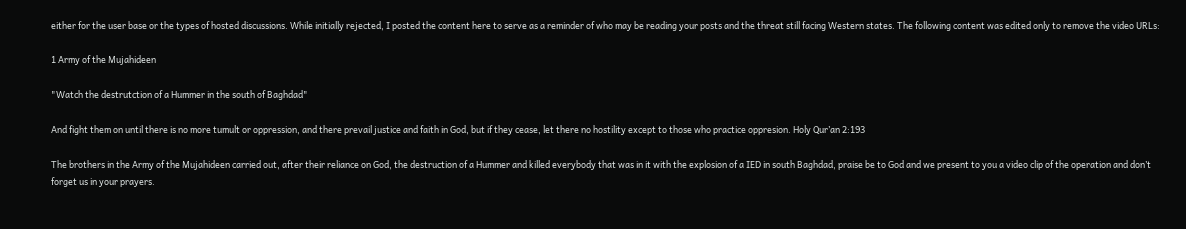either for the user base or the types of hosted discussions. While initially rejected, I posted the content here to serve as a reminder of who may be reading your posts and the threat still facing Western states. The following content was edited only to remove the video URLs:

1 Army of the Mujahideen

"Watch the destrutction of a Hummer in the south of Baghdad"

And fight them on until there is no more tumult or oppression, and there prevail justice and faith in God, but if they cease, let there no hostility except to those who practice oppresion. Holy Qur’an 2:193

The brothers in the Army of the Mujahideen carried out, after their reliance on God, the destruction of a Hummer and killed everybody that was in it with the explosion of a IED in south Baghdad, praise be to God and we present to you a video clip of the operation and don’t forget us in your prayers.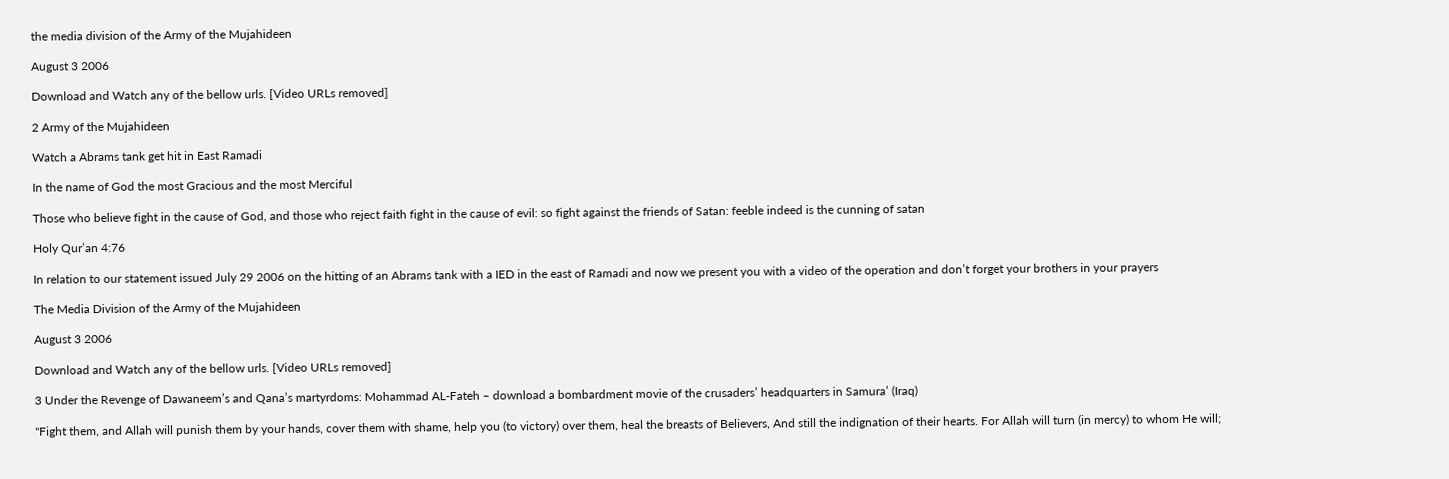the media division of the Army of the Mujahideen

August 3 2006

Download and Watch any of the bellow urls. [Video URLs removed]

2 Army of the Mujahideen

Watch a Abrams tank get hit in East Ramadi

In the name of God the most Gracious and the most Merciful

Those who believe fight in the cause of God, and those who reject faith fight in the cause of evil: so fight against the friends of Satan: feeble indeed is the cunning of satan

Holy Qur’an 4:76

In relation to our statement issued July 29 2006 on the hitting of an Abrams tank with a IED in the east of Ramadi and now we present you with a video of the operation and don’t forget your brothers in your prayers

The Media Division of the Army of the Mujahideen

August 3 2006

Download and Watch any of the bellow urls. [Video URLs removed]

3 Under the Revenge of Dawaneem’s and Qana’s martyrdoms: Mohammad AL-Fateh – download a bombardment movie of the crusaders’ headquarters in Samura’ (Iraq)

"Fight them, and Allah will punish them by your hands, cover them with shame, help you (to victory) over them, heal the breasts of Believers, And still the indignation of their hearts. For Allah will turn (in mercy) to whom He will;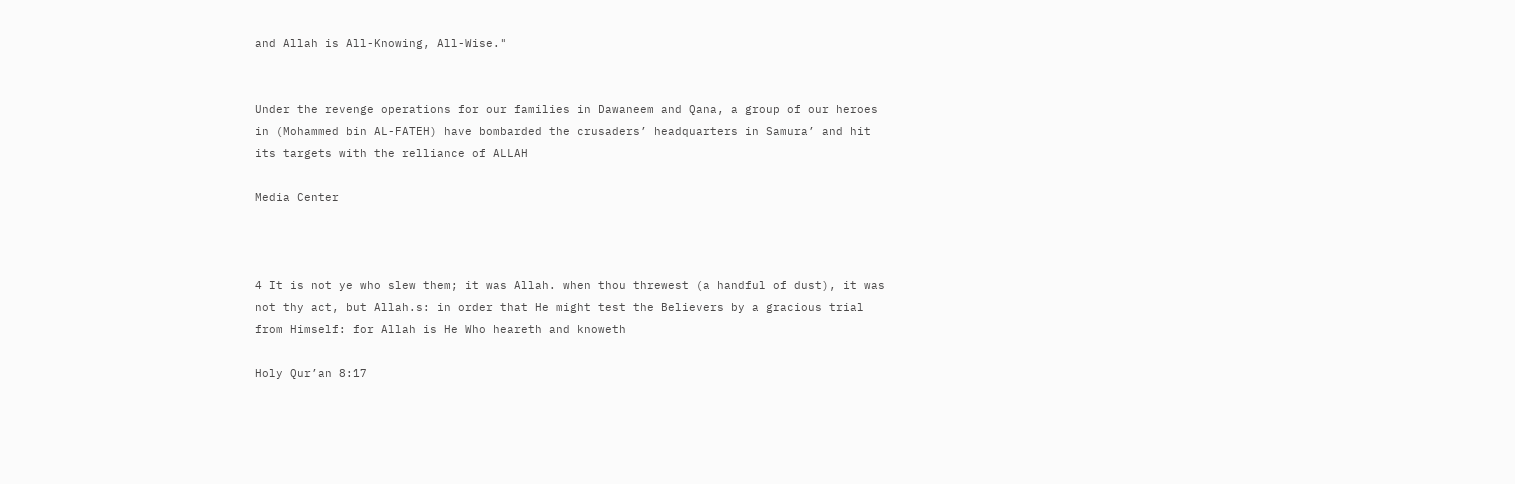and Allah is All-Knowing, All-Wise."


Under the revenge operations for our families in Dawaneem and Qana, a group of our heroes in (Mohammed bin AL-FATEH) have bombarded the crusaders’ headquarters in Samura’ and hit its targets with the relliance of ALLAH

Media Center



4 It is not ye who slew them; it was Allah. when thou threwest (a handful of dust), it was not thy act, but Allah.s: in order that He might test the Believers by a gracious trial from Himself: for Allah is He Who heareth and knoweth

Holy Qur’an 8:17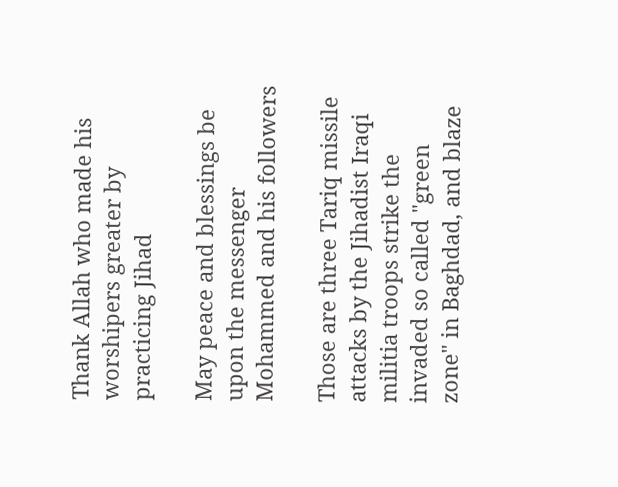Thank Allah who made his worshipers greater by practicing Jihad

May peace and blessings be upon the messenger Mohammed and his followers

Those are three Tariq missile attacks by the Jihadist Iraqi militia troops strike the invaded so called "green zone" in Baghdad, and blaze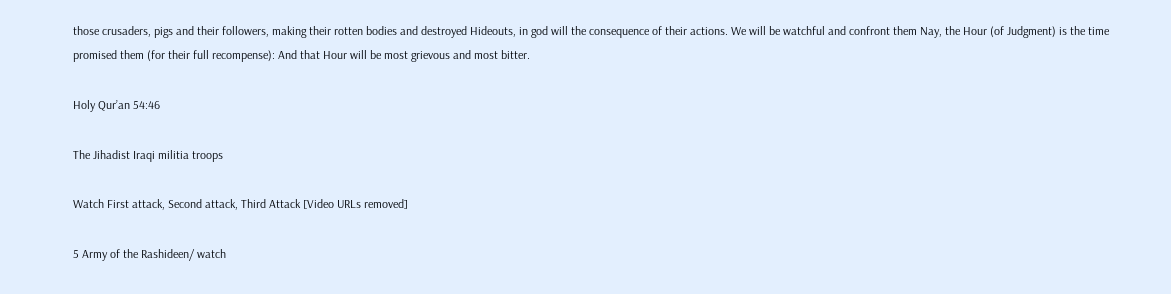those crusaders, pigs and their followers, making their rotten bodies and destroyed Hideouts, in god will the consequence of their actions. We will be watchful and confront them Nay, the Hour (of Judgment) is the time promised them (for their full recompense): And that Hour will be most grievous and most bitter.

Holy Qur’an 54:46

The Jihadist Iraqi militia troops

Watch First attack, Second attack, Third Attack [Video URLs removed]

5 Army of the Rashideen/ watch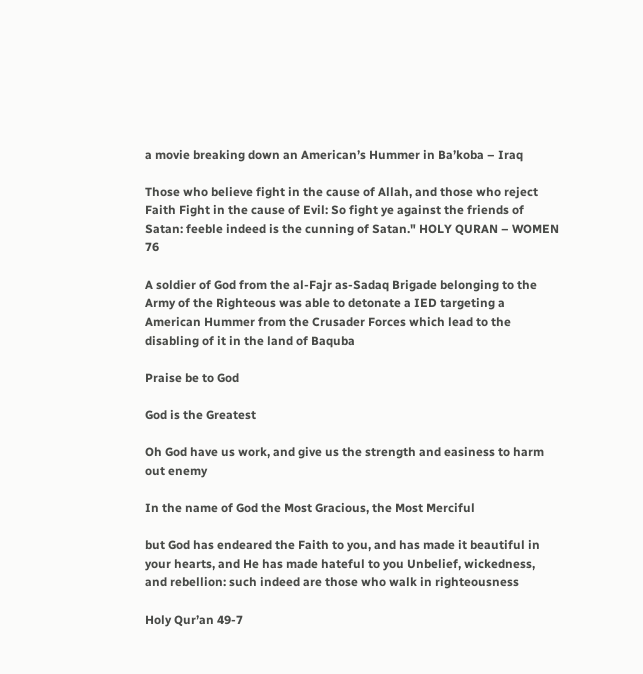a movie breaking down an American’s Hummer in Ba’koba – Iraq

Those who believe fight in the cause of Allah, and those who reject Faith Fight in the cause of Evil: So fight ye against the friends of Satan: feeble indeed is the cunning of Satan." HOLY QURAN – WOMEN 76

A soldier of God from the al-Fajr as-Sadaq Brigade belonging to the Army of the Righteous was able to detonate a IED targeting a American Hummer from the Crusader Forces which lead to the disabling of it in the land of Baquba

Praise be to God

God is the Greatest

Oh God have us work, and give us the strength and easiness to harm out enemy

In the name of God the Most Gracious, the Most Merciful

but God has endeared the Faith to you, and has made it beautiful in your hearts, and He has made hateful to you Unbelief, wickedness, and rebellion: such indeed are those who walk in righteousness

Holy Qur’an 49-7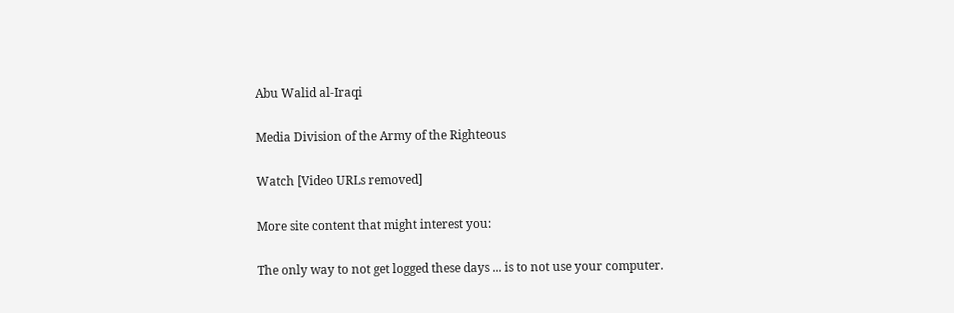Abu Walid al-Iraqi

Media Division of the Army of the Righteous

Watch [Video URLs removed]

More site content that might interest you:

The only way to not get logged these days ... is to not use your computer.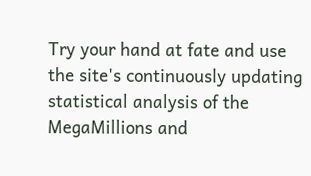Try your hand at fate and use the site's continuously updating statistical analysis of the MegaMillions and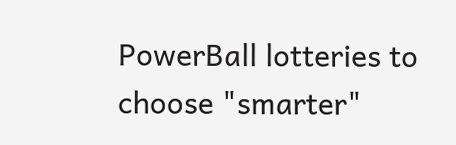PowerBall lotteries to choose "smarter"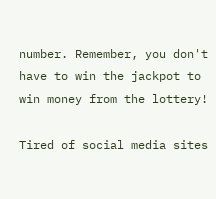number. Remember, you don't have to win the jackpot to win money from the lottery!

Tired of social media sites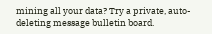mining all your data? Try a private, auto-deleting message bulletin board.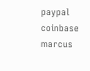paypal coinbase marcus